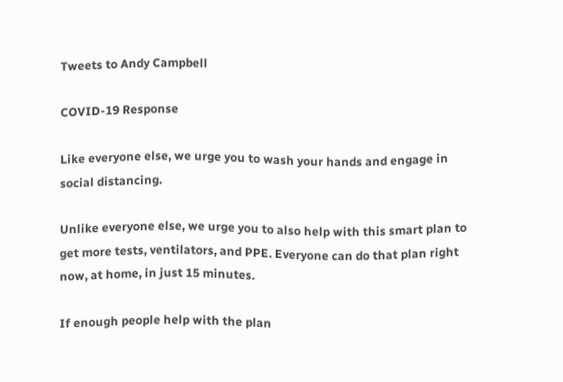Tweets to Andy Campbell

COVID-19 Response

Like everyone else, we urge you to wash your hands and engage in social distancing.

Unlike everyone else, we urge you to also help with this smart plan to get more tests, ventilators, and PPE. Everyone can do that plan right now, at home, in just 15 minutes.

If enough people help with the plan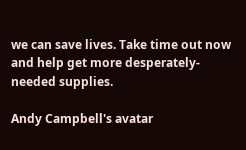we can save lives. Take time out now and help get more desperately-needed supplies.

Andy Campbell's avatar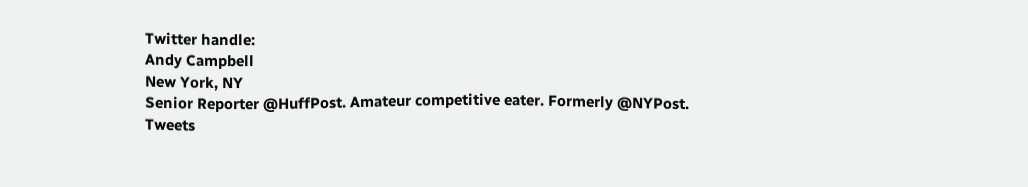Twitter handle:
Andy Campbell
New York, NY
Senior Reporter @HuffPost. Amateur competitive eater. Formerly @NYPost.
Tweets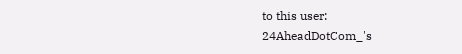to this user:
24AheadDotCom_'s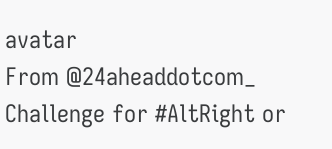avatar
From @24aheaddotcom_
Challenge for #AltRight or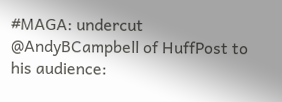#MAGA: undercut @AndyBCampbell of HuffPost to his audience: